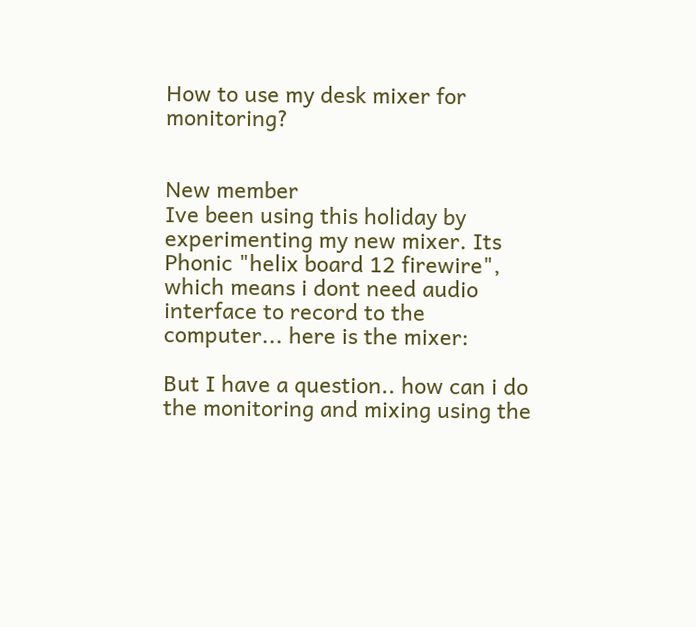How to use my desk mixer for monitoring?


New member
Ive been using this holiday by experimenting my new mixer. Its Phonic "helix board 12 firewire", which means i dont need audio interface to record to the computer... here is the mixer:

But I have a question.. how can i do the monitoring and mixing using the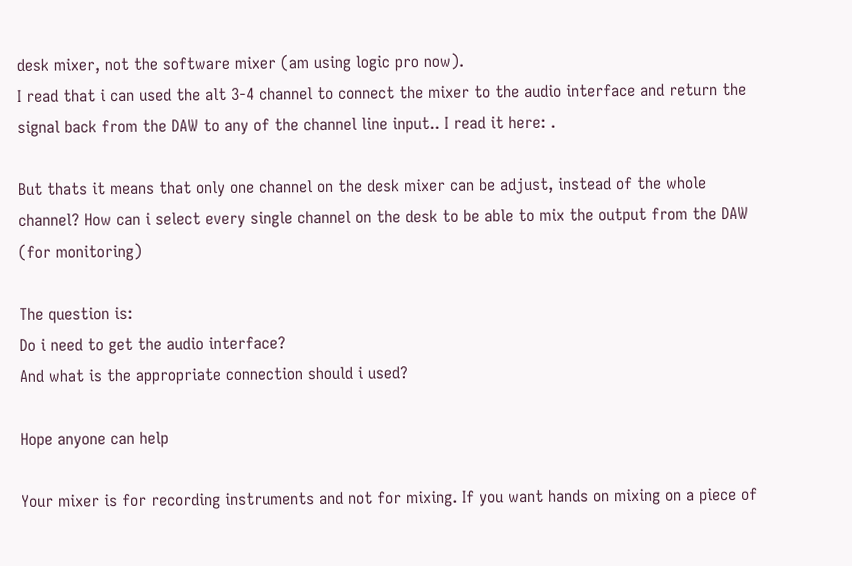desk mixer, not the software mixer (am using logic pro now).
I read that i can used the alt 3-4 channel to connect the mixer to the audio interface and return the signal back from the DAW to any of the channel line input.. I read it here: .

But thats it means that only one channel on the desk mixer can be adjust, instead of the whole channel? How can i select every single channel on the desk to be able to mix the output from the DAW (for monitoring)

The question is:
Do i need to get the audio interface?
And what is the appropriate connection should i used?

Hope anyone can help

Your mixer is for recording instruments and not for mixing. If you want hands on mixing on a piece of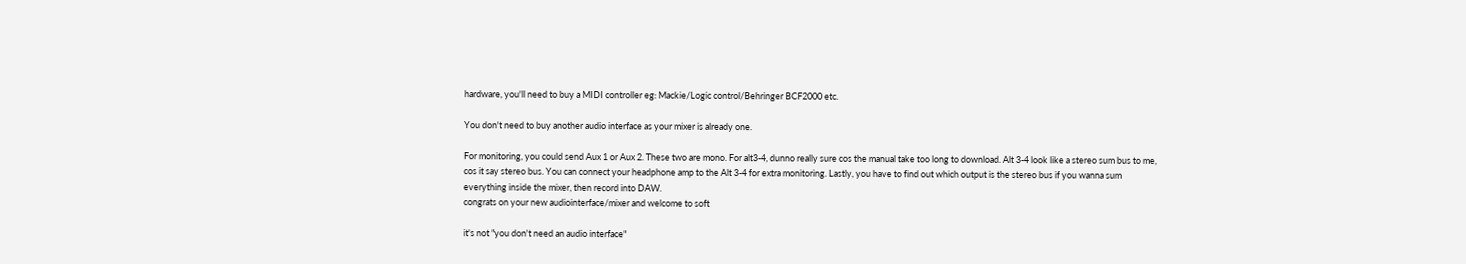hardware, you'll need to buy a MIDI controller eg: Mackie/Logic control/Behringer BCF2000 etc.

You don't need to buy another audio interface as your mixer is already one.

For monitoring, you could send Aux 1 or Aux 2. These two are mono. For alt3-4, dunno really sure cos the manual take too long to download. Alt 3-4 look like a stereo sum bus to me, cos it say stereo bus. You can connect your headphone amp to the Alt 3-4 for extra monitoring. Lastly, you have to find out which output is the stereo bus if you wanna sum everything inside the mixer, then record into DAW.
congrats on your new audiointerface/mixer and welcome to soft

it's not "you don't need an audio interface"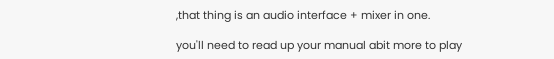,that thing is an audio interface + mixer in one.

you'll need to read up your manual abit more to play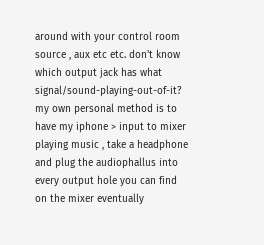around with your control room source , aux etc etc. don't know which output jack has what signal/sound-playing-out-of-it? my own personal method is to have my iphone > input to mixer playing music , take a headphone and plug the audiophallus into every output hole you can find on the mixer eventually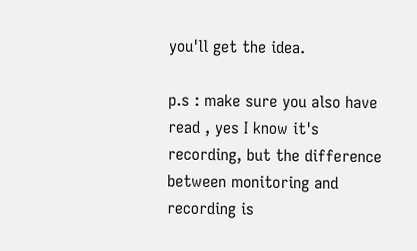you'll get the idea.

p.s : make sure you also have read , yes I know it's recording, but the difference between monitoring and recording is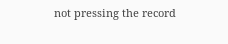not pressing the record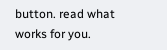button. read what works for you.